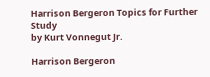Harrison Bergeron Topics for Further Study
by Kurt Vonnegut Jr.

Harrison Bergeron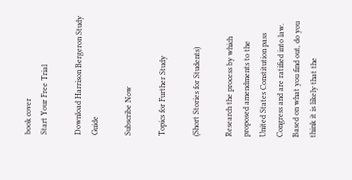book cover
Start Your Free Trial

Download Harrison Bergeron Study Guide

Subscribe Now

Topics for Further Study

(Short Stories for Students)

Research the process by which proposed amendments to the United States Constitution pass Congress and are ratified into law. Based on what you find out, do you think it is likely that the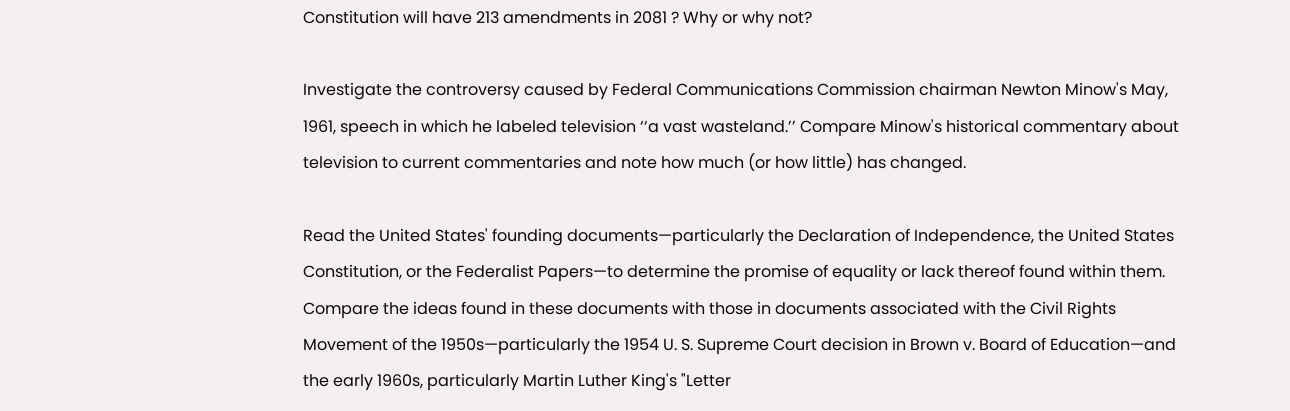Constitution will have 213 amendments in 2081 ? Why or why not?

Investigate the controversy caused by Federal Communications Commission chairman Newton Minow's May, 1961, speech in which he labeled television ‘‘a vast wasteland.’’ Compare Minow's historical commentary about television to current commentaries and note how much (or how little) has changed.

Read the United States' founding documents—particularly the Declaration of Independence, the United States Constitution, or the Federalist Papers—to determine the promise of equality or lack thereof found within them. Compare the ideas found in these documents with those in documents associated with the Civil Rights Movement of the 1950s—particularly the 1954 U. S. Supreme Court decision in Brown v. Board of Education—and the early 1960s, particularly Martin Luther King's "Letter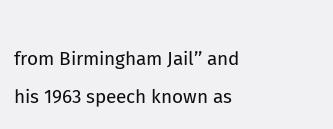from Birmingham Jail’’ and his 1963 speech known as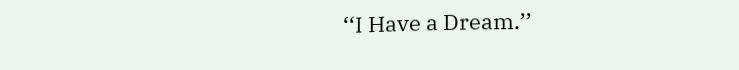‘‘I Have a Dream.’’